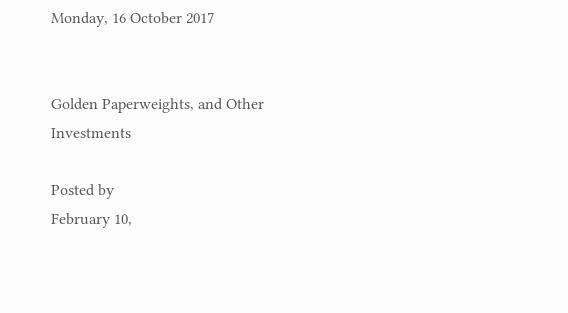Monday, 16 October 2017


Golden Paperweights, and Other Investments

Posted by
February 10,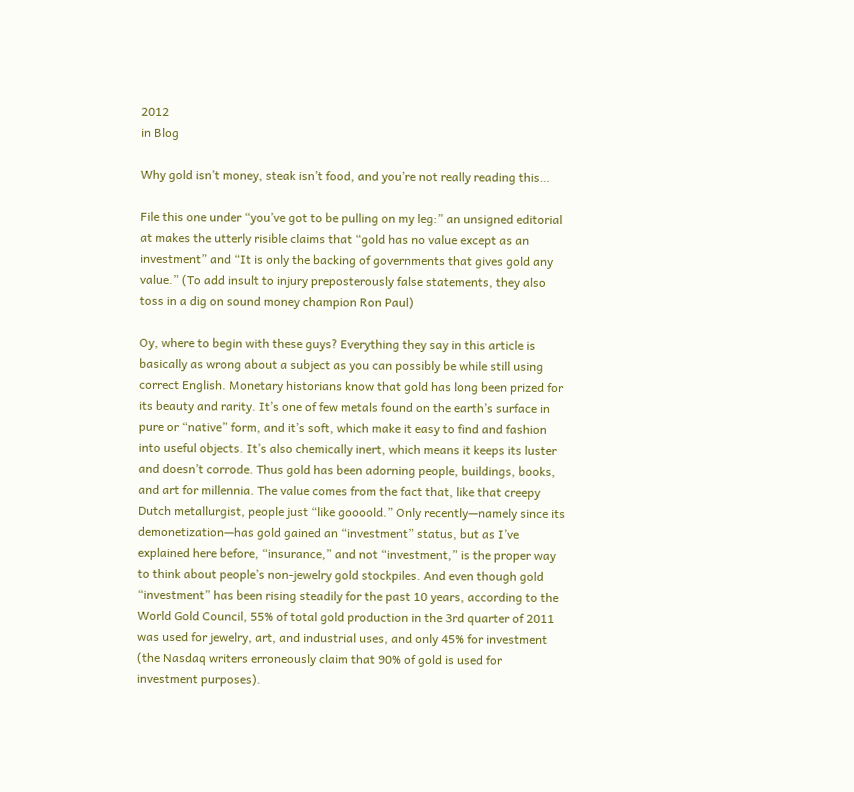2012
in Blog

Why gold isn’t money, steak isn’t food, and you’re not really reading this…

File this one under “you’ve got to be pulling on my leg:” an unsigned editorial at makes the utterly risible claims that “gold has no value except as an investment” and “It is only the backing of governments that gives gold any value.” (To add insult to injury preposterously false statements, they also toss in a dig on sound money champion Ron Paul)

Oy, where to begin with these guys? Everything they say in this article is basically as wrong about a subject as you can possibly be while still using correct English. Monetary historians know that gold has long been prized for its beauty and rarity. It’s one of few metals found on the earth’s surface in pure or “native” form, and it’s soft, which make it easy to find and fashion into useful objects. It’s also chemically inert, which means it keeps its luster and doesn’t corrode. Thus gold has been adorning people, buildings, books, and art for millennia. The value comes from the fact that, like that creepy Dutch metallurgist, people just “like goooold.” Only recently—namely since its demonetization—has gold gained an “investment” status, but as I’ve explained here before, “insurance,” and not “investment,” is the proper way to think about people’s non-jewelry gold stockpiles. And even though gold “investment” has been rising steadily for the past 10 years, according to the World Gold Council, 55% of total gold production in the 3rd quarter of 2011 was used for jewelry, art, and industrial uses, and only 45% for investment (the Nasdaq writers erroneously claim that 90% of gold is used for investment purposes).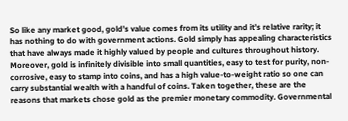So like any market good, gold’s value comes from its utility and it’s relative rarity; it has nothing to do with government actions. Gold simply has appealing characteristics that have always made it highly valued by people and cultures throughout history. Moreover, gold is infinitely divisible into small quantities, easy to test for purity, non-corrosive, easy to stamp into coins, and has a high value-to-weight ratio so one can carry substantial wealth with a handful of coins. Taken together, these are the reasons that markets chose gold as the premier monetary commodity. Governmental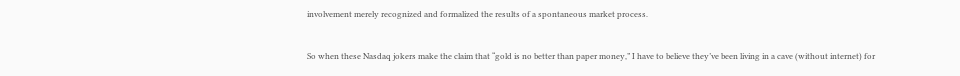involvement merely recognized and formalized the results of a spontaneous market process.

So when these Nasdaq jokers make the claim that “gold is no better than paper money,” I have to believe they’ve been living in a cave (without internet) for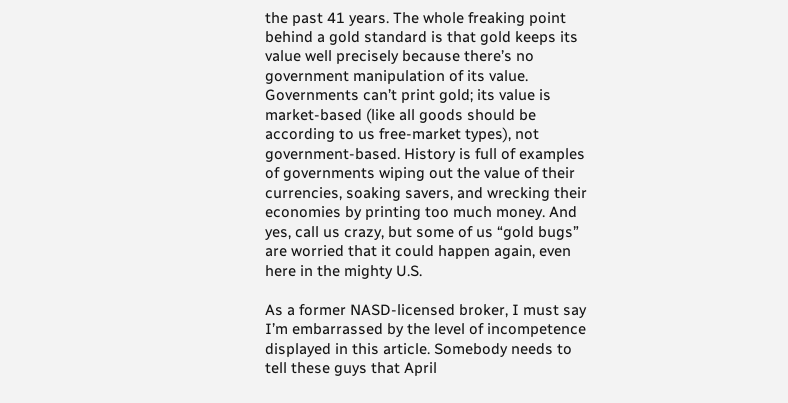the past 41 years. The whole freaking point behind a gold standard is that gold keeps its value well precisely because there’s no government manipulation of its value. Governments can’t print gold; its value is market-based (like all goods should be according to us free-market types), not government-based. History is full of examples of governments wiping out the value of their currencies, soaking savers, and wrecking their economies by printing too much money. And yes, call us crazy, but some of us “gold bugs” are worried that it could happen again, even here in the mighty U.S.

As a former NASD-licensed broker, I must say I’m embarrassed by the level of incompetence displayed in this article. Somebody needs to tell these guys that April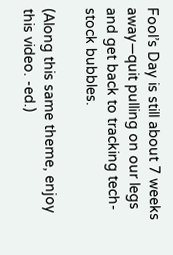Fool’s Day is still about 7 weeks away—quit pulling on our legs and get back to tracking tech-stock bubbles.

(Along this same theme, enjoy this video. -ed.)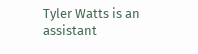Tyler Watts is an assistant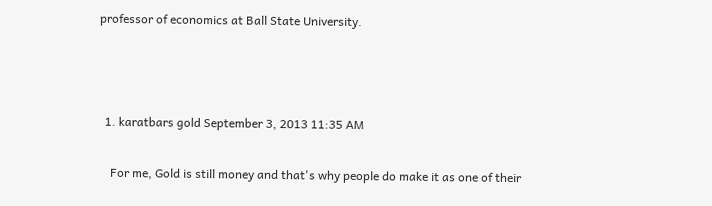professor of economics at Ball State University.



  1. karatbars gold September 3, 2013 11:35 AM

    For me, Gold is still money and that's why people do make it as one of their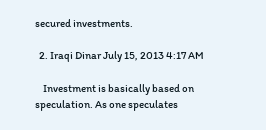secured investments.

  2. Iraqi Dinar July 15, 2013 4:17 AM

    Investment is basically based on speculation. As one speculates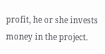profit, he or she invests money in the project.